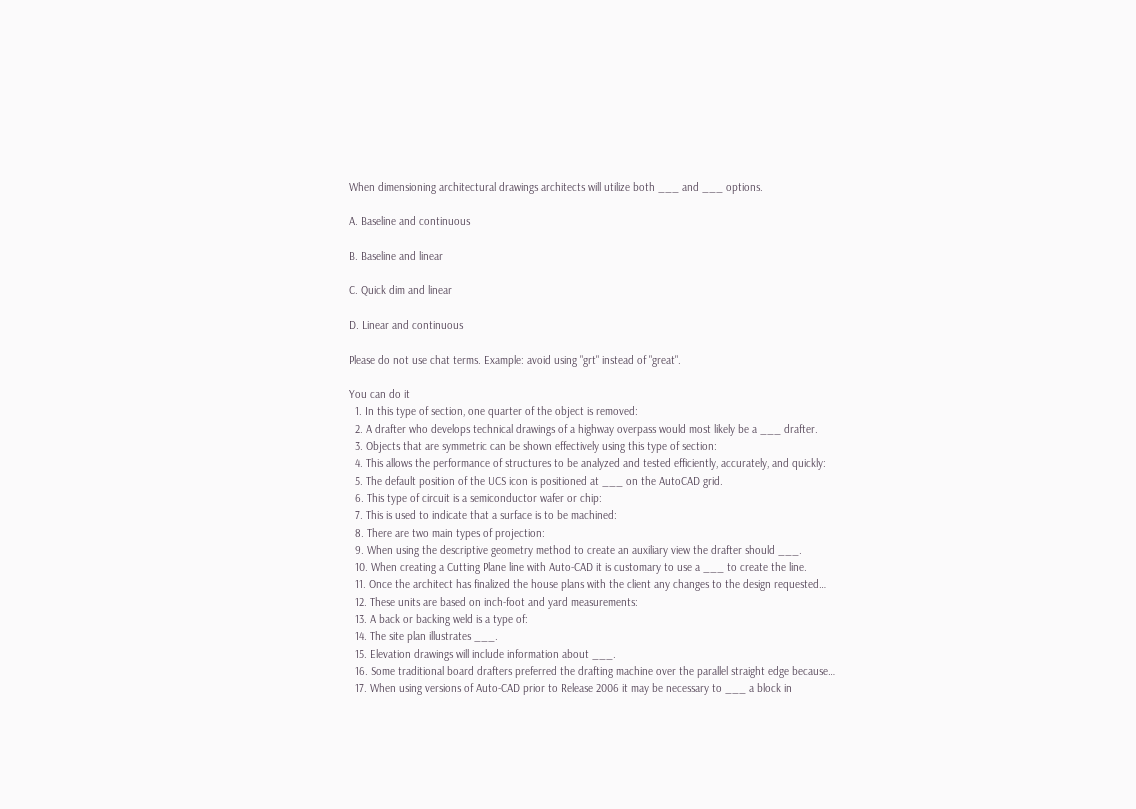When dimensioning architectural drawings architects will utilize both ___ and ___ options.

A. Baseline and continuous

B. Baseline and linear

C. Quick dim and linear

D. Linear and continuous

Please do not use chat terms. Example: avoid using "grt" instead of "great".

You can do it
  1. In this type of section, one quarter of the object is removed:
  2. A drafter who develops technical drawings of a highway overpass would most likely be a ___ drafter.
  3. Objects that are symmetric can be shown effectively using this type of section:
  4. This allows the performance of structures to be analyzed and tested efficiently, accurately, and quickly:
  5. The default position of the UCS icon is positioned at ___ on the AutoCAD grid.
  6. This type of circuit is a semiconductor wafer or chip:
  7. This is used to indicate that a surface is to be machined:
  8. There are two main types of projection:
  9. When using the descriptive geometry method to create an auxiliary view the drafter should ___.
  10. When creating a Cutting Plane line with Auto-CAD it is customary to use a ___ to create the line.
  11. Once the architect has finalized the house plans with the client any changes to the design requested…
  12. These units are based on inch-foot and yard measurements:
  13. A back or backing weld is a type of:
  14. The site plan illustrates ___.
  15. Elevation drawings will include information about ___.
  16. Some traditional board drafters preferred the drafting machine over the parallel straight edge because…
  17. When using versions of Auto-CAD prior to Release 2006 it may be necessary to ___ a block in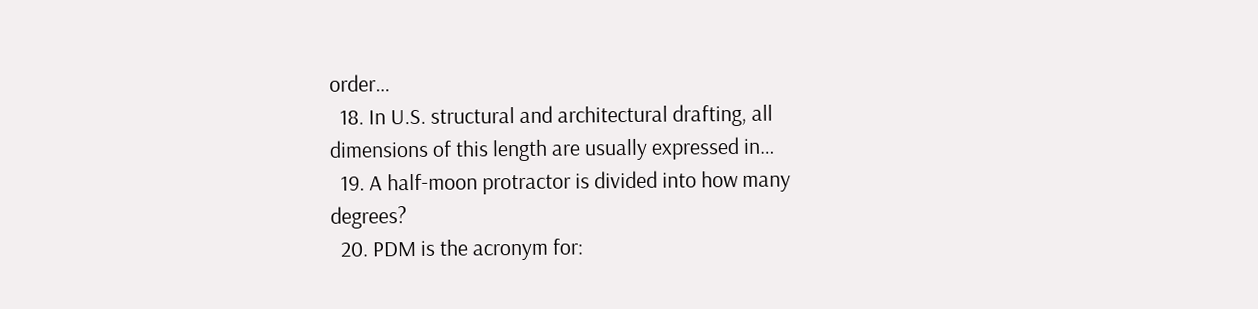order…
  18. In U.S. structural and architectural drafting, all dimensions of this length are usually expressed in…
  19. A half-moon protractor is divided into how many degrees?
  20. PDM is the acronym for: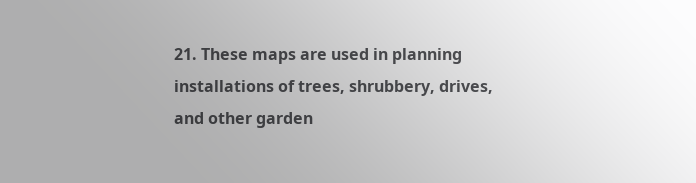21. These maps are used in planning installations of trees, shrubbery, drives, and other garden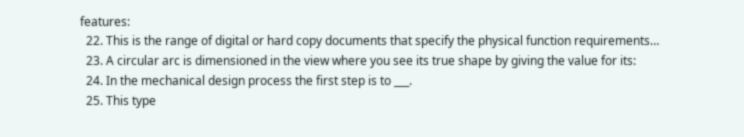features:
  22. This is the range of digital or hard copy documents that specify the physical function requirements…
  23. A circular arc is dimensioned in the view where you see its true shape by giving the value for its:
  24. In the mechanical design process the first step is to ___.
  25. This type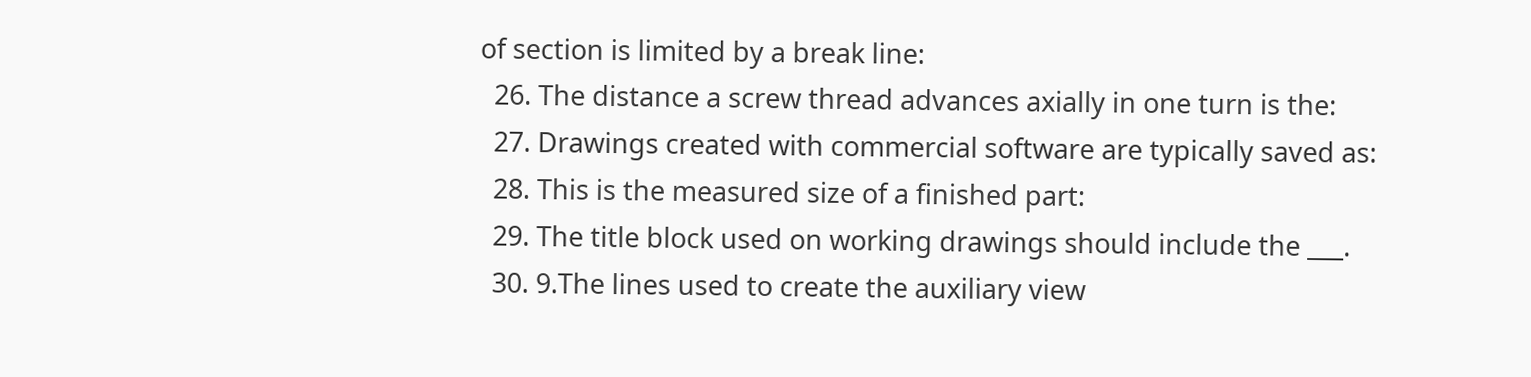of section is limited by a break line:
  26. The distance a screw thread advances axially in one turn is the:
  27. Drawings created with commercial software are typically saved as:
  28. This is the measured size of a finished part:
  29. The title block used on working drawings should include the ___.
  30. 9.The lines used to create the auxiliary view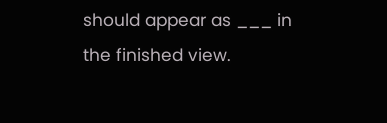should appear as ___ in the finished view.